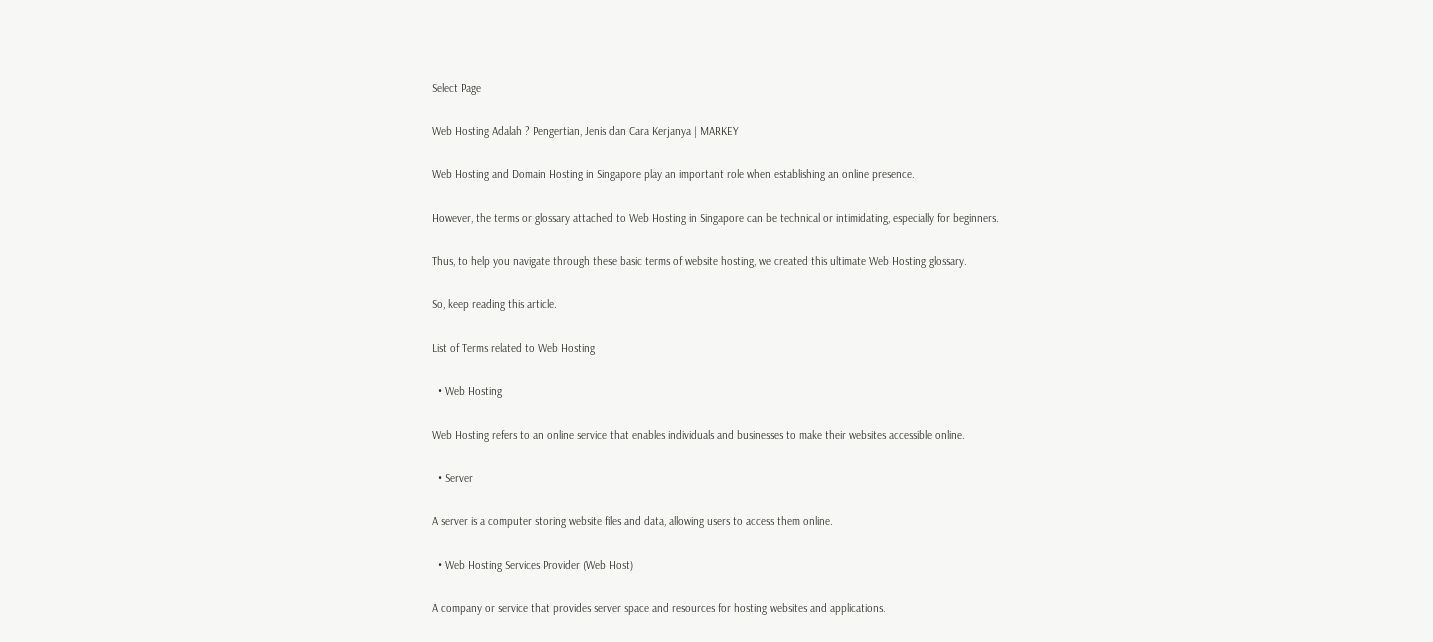Select Page

Web Hosting Adalah ? Pengertian, Jenis dan Cara Kerjanya | MARKEY

Web Hosting and Domain Hosting in Singapore play an important role when establishing an online presence.

However, the terms or glossary attached to Web Hosting in Singapore can be technical or intimidating, especially for beginners.

Thus, to help you navigate through these basic terms of website hosting, we created this ultimate Web Hosting glossary.

So, keep reading this article.

List of Terms related to Web Hosting

  • Web Hosting

Web Hosting refers to an online service that enables individuals and businesses to make their websites accessible online.

  • Server

A server is a computer storing website files and data, allowing users to access them online.

  • Web Hosting Services Provider (Web Host)

A company or service that provides server space and resources for hosting websites and applications.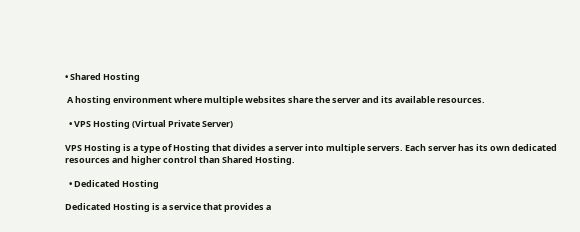• Shared Hosting

 A hosting environment where multiple websites share the server and its available resources.

  • VPS Hosting (Virtual Private Server)

VPS Hosting is a type of Hosting that divides a server into multiple servers. Each server has its own dedicated resources and higher control than Shared Hosting.

  • Dedicated Hosting

Dedicated Hosting is a service that provides a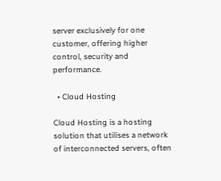server exclusively for one customer, offering higher control, security and performance.

  • Cloud Hosting

Cloud Hosting is a hosting solution that utilises a network of interconnected servers, often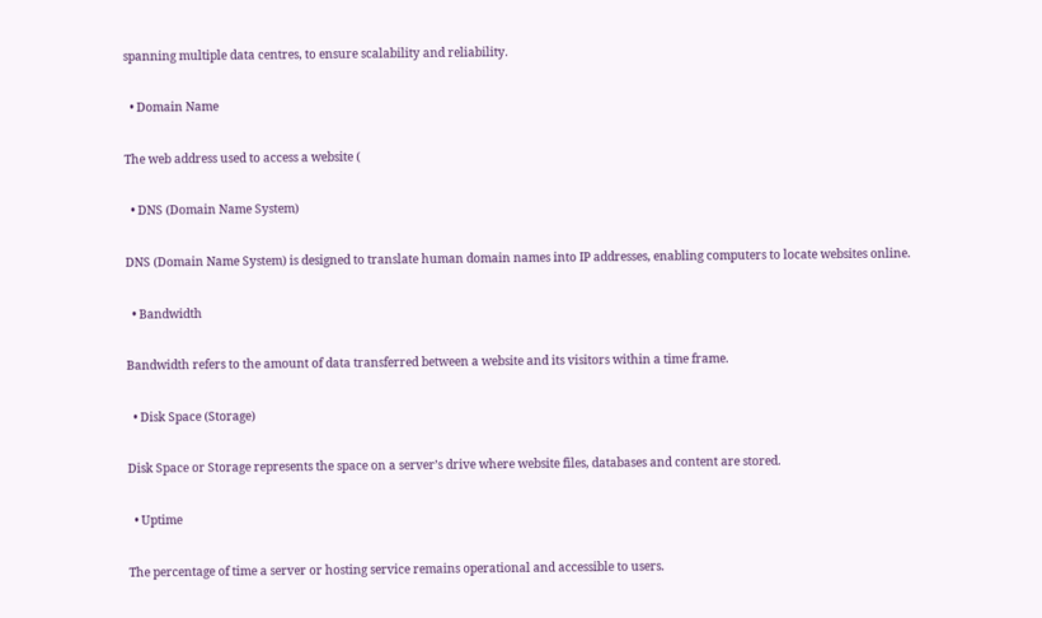spanning multiple data centres, to ensure scalability and reliability.

  • Domain Name

The web address used to access a website (

  • DNS (Domain Name System)

DNS (Domain Name System) is designed to translate human domain names into IP addresses, enabling computers to locate websites online.

  • Bandwidth

Bandwidth refers to the amount of data transferred between a website and its visitors within a time frame.

  • Disk Space (Storage)

Disk Space or Storage represents the space on a server’s drive where website files, databases and content are stored.

  • Uptime

The percentage of time a server or hosting service remains operational and accessible to users.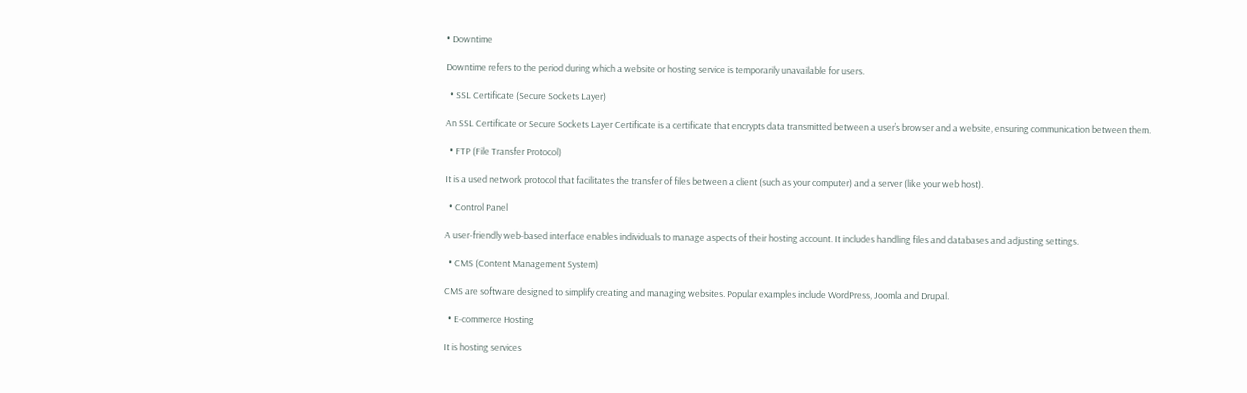• Downtime

Downtime refers to the period during which a website or hosting service is temporarily unavailable for users.

  • SSL Certificate (Secure Sockets Layer)

An SSL Certificate or Secure Sockets Layer Certificate is a certificate that encrypts data transmitted between a user’s browser and a website, ensuring communication between them.

  • FTP (File Transfer Protocol)

It is a used network protocol that facilitates the transfer of files between a client (such as your computer) and a server (like your web host).

  • Control Panel

A user-friendly web-based interface enables individuals to manage aspects of their hosting account. It includes handling files and databases and adjusting settings.

  • CMS (Content Management System)

CMS are software designed to simplify creating and managing websites. Popular examples include WordPress, Joomla and Drupal.

  • E-commerce Hosting

It is hosting services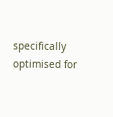specifically optimised for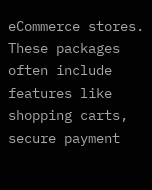eCommerce stores. These packages often include features like shopping carts, secure payment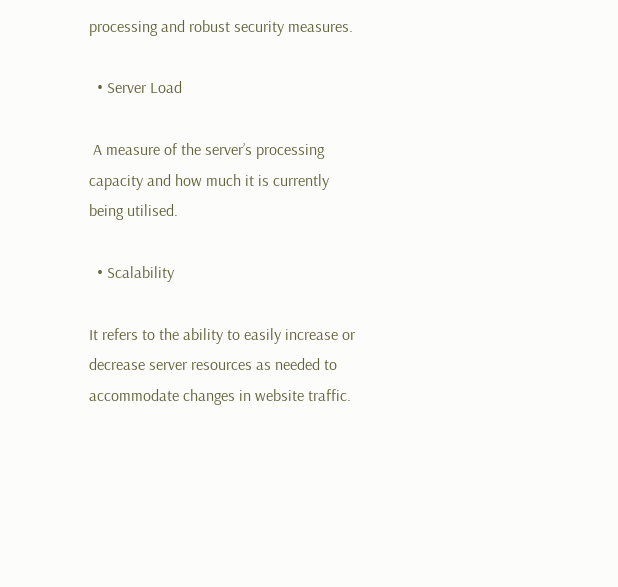processing and robust security measures.

  • Server Load

 A measure of the server’s processing capacity and how much it is currently being utilised.

  • Scalability

It refers to the ability to easily increase or decrease server resources as needed to accommodate changes in website traffic.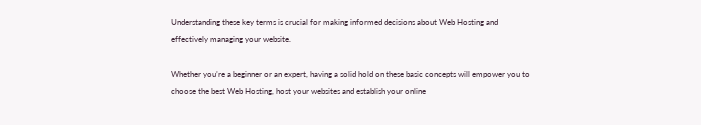Understanding these key terms is crucial for making informed decisions about Web Hosting and effectively managing your website.

Whether you’re a beginner or an expert, having a solid hold on these basic concepts will empower you to choose the best Web Hosting, host your websites and establish your online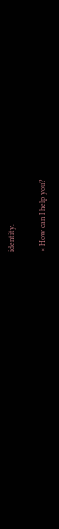identity.

× How can I help you?